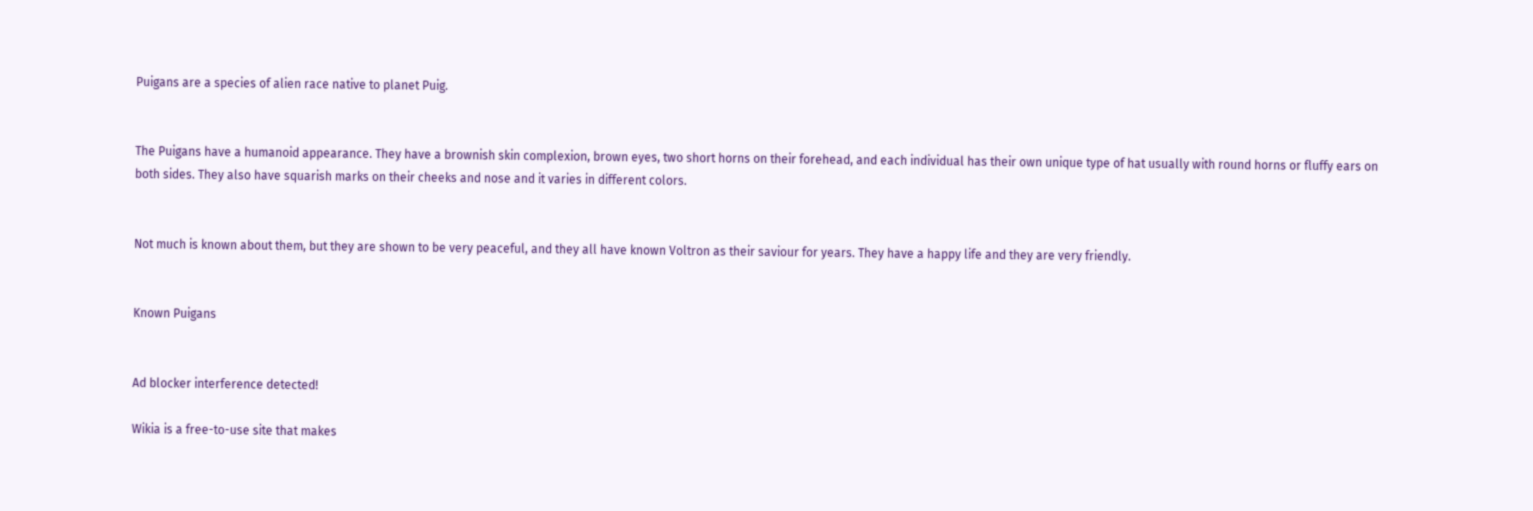Puigans are a species of alien race native to planet Puig.


The Puigans have a humanoid appearance. They have a brownish skin complexion, brown eyes, two short horns on their forehead, and each individual has their own unique type of hat usually with round horns or fluffy ears on both sides. They also have squarish marks on their cheeks and nose and it varies in different colors.


Not much is known about them, but they are shown to be very peaceful, and they all have known Voltron as their saviour for years. They have a happy life and they are very friendly.


Known Puigans


Ad blocker interference detected!

Wikia is a free-to-use site that makes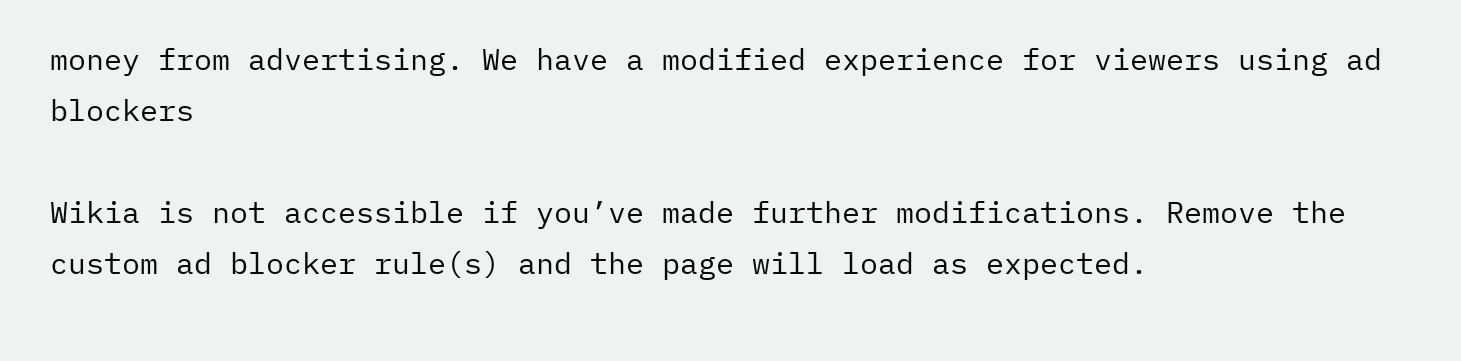money from advertising. We have a modified experience for viewers using ad blockers

Wikia is not accessible if you’ve made further modifications. Remove the custom ad blocker rule(s) and the page will load as expected.